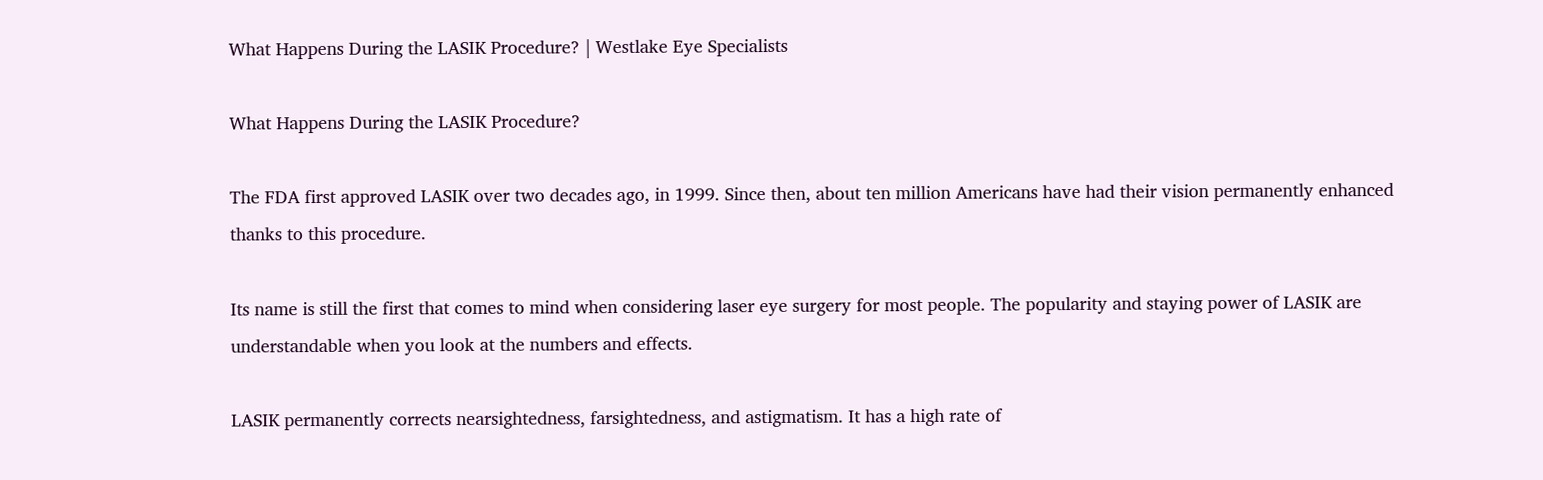What Happens During the LASIK Procedure? | Westlake Eye Specialists

What Happens During the LASIK Procedure?

The FDA first approved LASIK over two decades ago, in 1999. Since then, about ten million Americans have had their vision permanently enhanced thanks to this procedure.

Its name is still the first that comes to mind when considering laser eye surgery for most people. The popularity and staying power of LASIK are understandable when you look at the numbers and effects.

LASIK permanently corrects nearsightedness, farsightedness, and astigmatism. It has a high rate of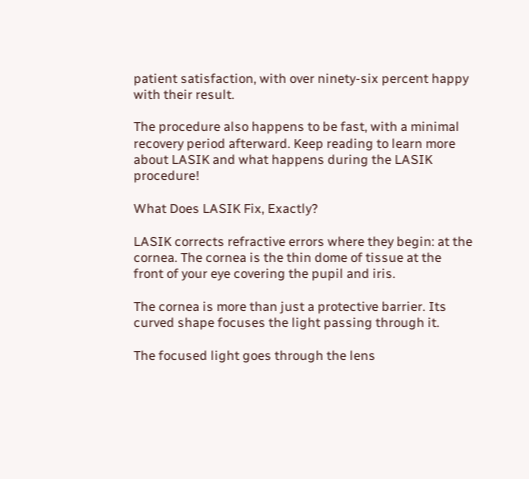patient satisfaction, with over ninety-six percent happy with their result.

The procedure also happens to be fast, with a minimal recovery period afterward. Keep reading to learn more about LASIK and what happens during the LASIK procedure!

What Does LASIK Fix, Exactly?

LASIK corrects refractive errors where they begin: at the cornea. The cornea is the thin dome of tissue at the front of your eye covering the pupil and iris.

The cornea is more than just a protective barrier. Its curved shape focuses the light passing through it.

The focused light goes through the lens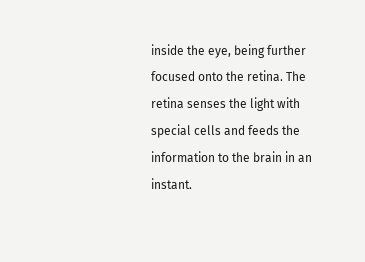inside the eye, being further focused onto the retina. The retina senses the light with special cells and feeds the information to the brain in an instant.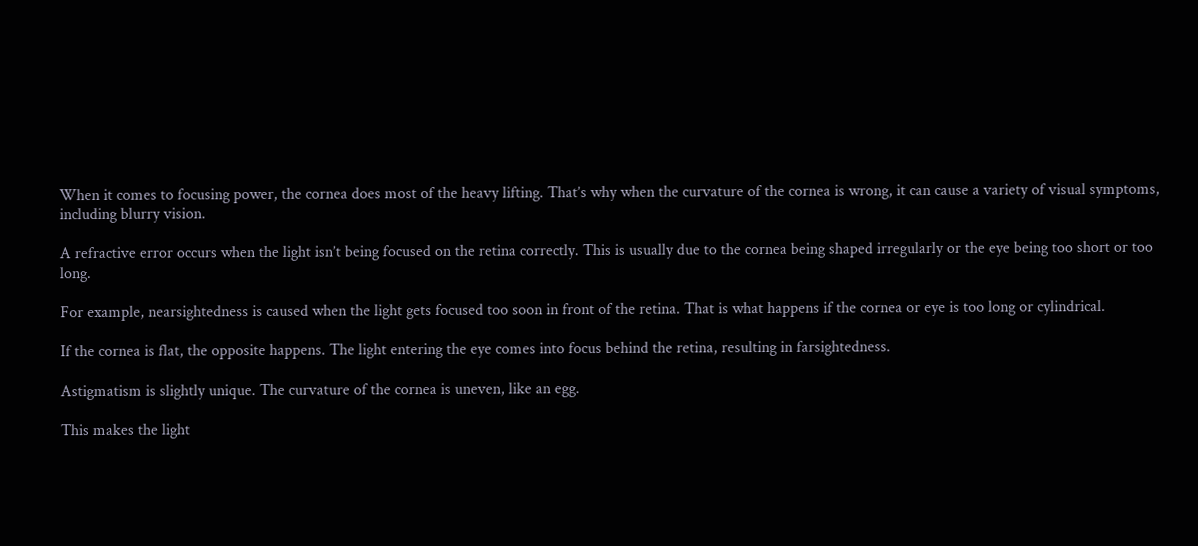When it comes to focusing power, the cornea does most of the heavy lifting. That’s why when the curvature of the cornea is wrong, it can cause a variety of visual symptoms, including blurry vision.

A refractive error occurs when the light isn’t being focused on the retina correctly. This is usually due to the cornea being shaped irregularly or the eye being too short or too long.

For example, nearsightedness is caused when the light gets focused too soon in front of the retina. That is what happens if the cornea or eye is too long or cylindrical.

If the cornea is flat, the opposite happens. The light entering the eye comes into focus behind the retina, resulting in farsightedness.

Astigmatism is slightly unique. The curvature of the cornea is uneven, like an egg.

This makes the light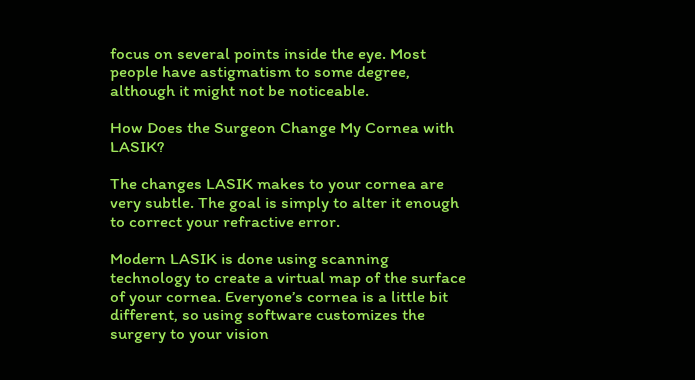focus on several points inside the eye. Most people have astigmatism to some degree, although it might not be noticeable.

How Does the Surgeon Change My Cornea with LASIK?

The changes LASIK makes to your cornea are very subtle. The goal is simply to alter it enough to correct your refractive error.

Modern LASIK is done using scanning technology to create a virtual map of the surface of your cornea. Everyone’s cornea is a little bit different, so using software customizes the surgery to your vision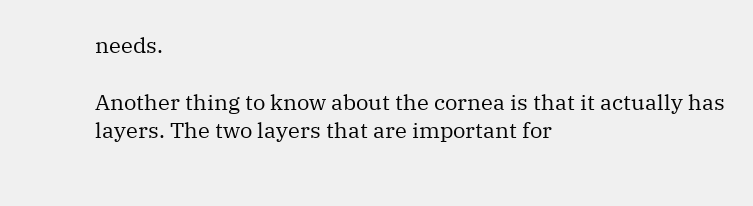needs.

Another thing to know about the cornea is that it actually has layers. The two layers that are important for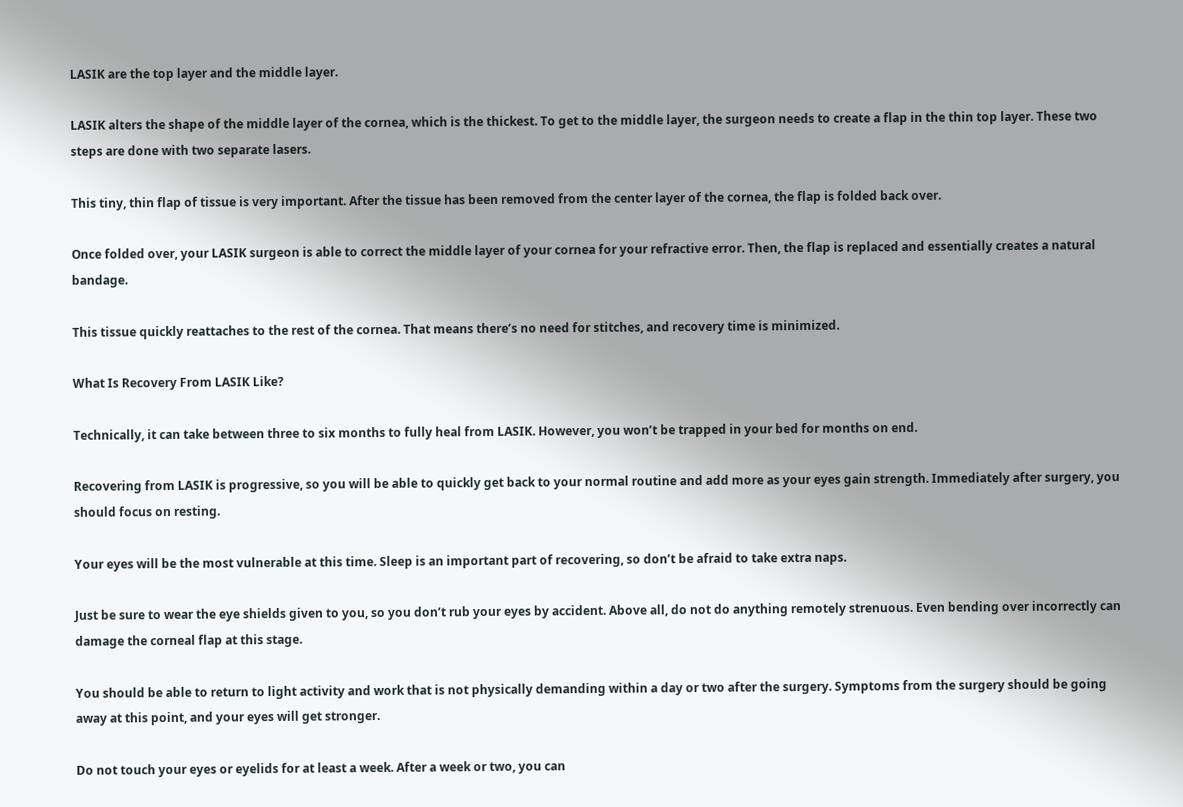LASIK are the top layer and the middle layer.

LASIK alters the shape of the middle layer of the cornea, which is the thickest. To get to the middle layer, the surgeon needs to create a flap in the thin top layer. These two steps are done with two separate lasers.

This tiny, thin flap of tissue is very important. After the tissue has been removed from the center layer of the cornea, the flap is folded back over.

Once folded over, your LASIK surgeon is able to correct the middle layer of your cornea for your refractive error. Then, the flap is replaced and essentially creates a natural bandage.

This tissue quickly reattaches to the rest of the cornea. That means there’s no need for stitches, and recovery time is minimized.

What Is Recovery From LASIK Like?

Technically, it can take between three to six months to fully heal from LASIK. However, you won’t be trapped in your bed for months on end.

Recovering from LASIK is progressive, so you will be able to quickly get back to your normal routine and add more as your eyes gain strength. Immediately after surgery, you should focus on resting.

Your eyes will be the most vulnerable at this time. Sleep is an important part of recovering, so don’t be afraid to take extra naps.

Just be sure to wear the eye shields given to you, so you don’t rub your eyes by accident. Above all, do not do anything remotely strenuous. Even bending over incorrectly can damage the corneal flap at this stage.

You should be able to return to light activity and work that is not physically demanding within a day or two after the surgery. Symptoms from the surgery should be going away at this point, and your eyes will get stronger.

Do not touch your eyes or eyelids for at least a week. After a week or two, you can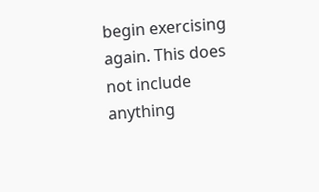begin exercising again. This does not include anything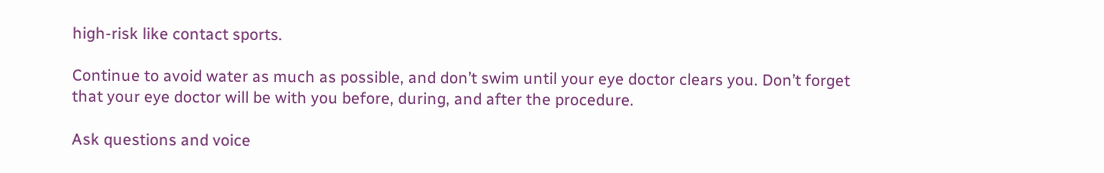high-risk like contact sports.

Continue to avoid water as much as possible, and don’t swim until your eye doctor clears you. Don’t forget that your eye doctor will be with you before, during, and after the procedure.

Ask questions and voice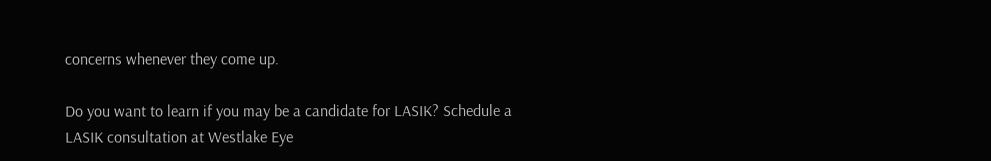concerns whenever they come up.

Do you want to learn if you may be a candidate for LASIK? Schedule a LASIK consultation at Westlake Eye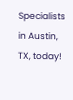Specialists in Austin, TX, today!